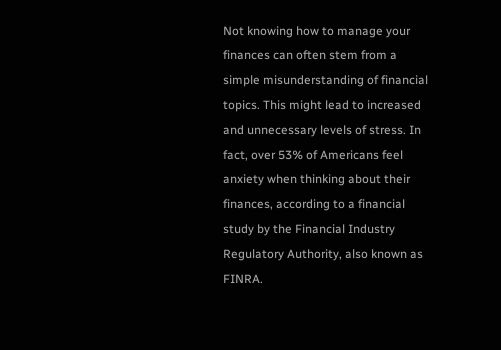Not knowing how to manage your finances can often stem from a simple misunderstanding of financial topics. This might lead to increased and unnecessary levels of stress. In fact, over 53% of Americans feel anxiety when thinking about their finances, according to a financial study by the Financial Industry Regulatory Authority, also known as FINRA.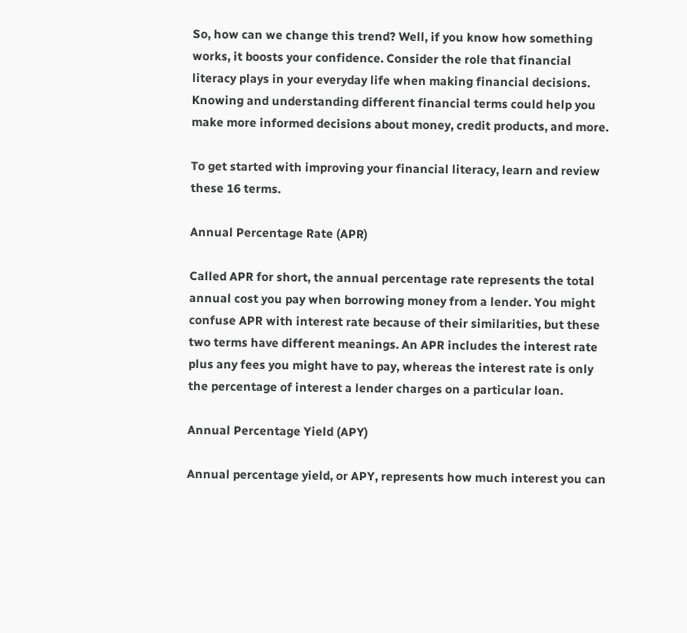So, how can we change this trend? Well, if you know how something works, it boosts your confidence. Consider the role that financial literacy plays in your everyday life when making financial decisions. Knowing and understanding different financial terms could help you make more informed decisions about money, credit products, and more.

To get started with improving your financial literacy, learn and review these 16 terms.

Annual Percentage Rate (APR)

Called APR for short, the annual percentage rate represents the total annual cost you pay when borrowing money from a lender. You might confuse APR with interest rate because of their similarities, but these two terms have different meanings. An APR includes the interest rate plus any fees you might have to pay, whereas the interest rate is only the percentage of interest a lender charges on a particular loan.

Annual Percentage Yield (APY)

Annual percentage yield, or APY, represents how much interest you can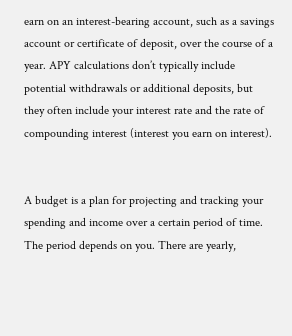earn on an interest-bearing account, such as a savings account or certificate of deposit, over the course of a year. APY calculations don’t typically include potential withdrawals or additional deposits, but they often include your interest rate and the rate of compounding interest (interest you earn on interest).


A budget is a plan for projecting and tracking your spending and income over a certain period of time. The period depends on you. There are yearly,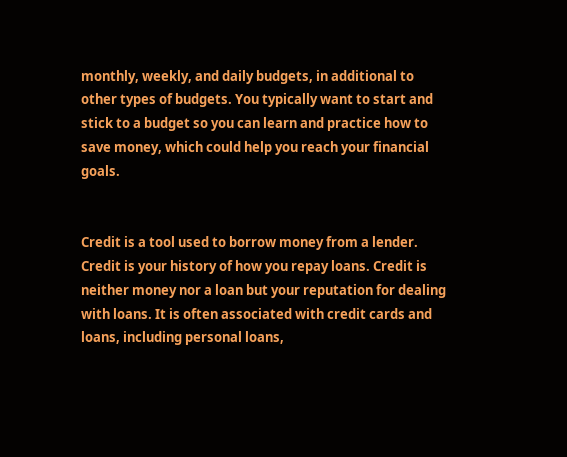monthly, weekly, and daily budgets, in additional to other types of budgets. You typically want to start and stick to a budget so you can learn and practice how to save money, which could help you reach your financial goals.


Credit is a tool used to borrow money from a lender. Credit is your history of how you repay loans. Credit is neither money nor a loan but your reputation for dealing with loans. It is often associated with credit cards and loans, including personal loans,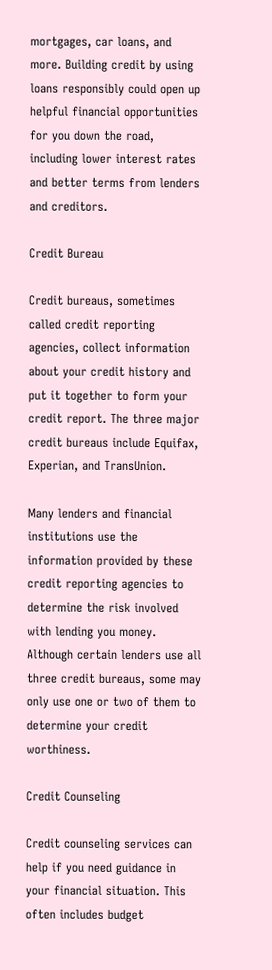mortgages, car loans, and more. Building credit by using loans responsibly could open up helpful financial opportunities for you down the road, including lower interest rates and better terms from lenders and creditors.

Credit Bureau

Credit bureaus, sometimes called credit reporting agencies, collect information about your credit history and put it together to form your credit report. The three major credit bureaus include Equifax, Experian, and TransUnion.

Many lenders and financial institutions use the information provided by these credit reporting agencies to determine the risk involved with lending you money. Although certain lenders use all three credit bureaus, some may only use one or two of them to determine your credit worthiness.

Credit Counseling

Credit counseling services can help if you need guidance in your financial situation. This often includes budget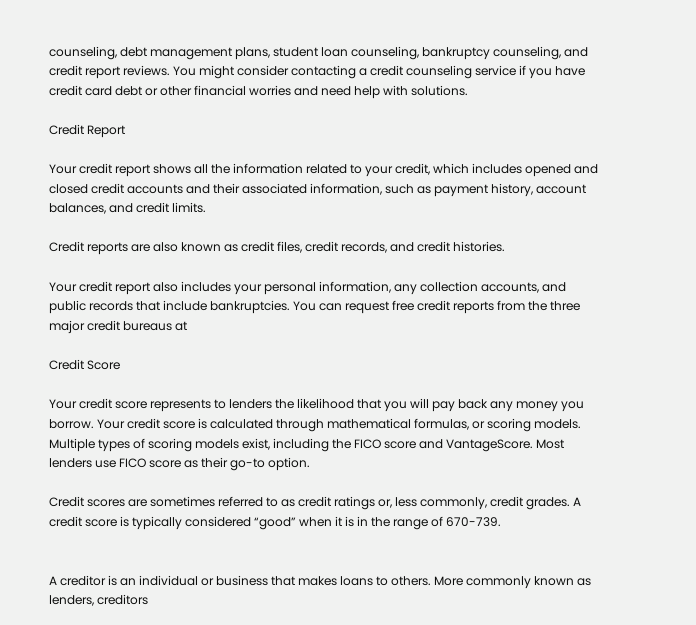counseling, debt management plans, student loan counseling, bankruptcy counseling, and credit report reviews. You might consider contacting a credit counseling service if you have credit card debt or other financial worries and need help with solutions.

Credit Report

Your credit report shows all the information related to your credit, which includes opened and closed credit accounts and their associated information, such as payment history, account balances, and credit limits.

Credit reports are also known as credit files, credit records, and credit histories.

Your credit report also includes your personal information, any collection accounts, and public records that include bankruptcies. You can request free credit reports from the three major credit bureaus at

Credit Score

Your credit score represents to lenders the likelihood that you will pay back any money you borrow. Your credit score is calculated through mathematical formulas, or scoring models. Multiple types of scoring models exist, including the FICO score and VantageScore. Most lenders use FICO score as their go-to option.

Credit scores are sometimes referred to as credit ratings or, less commonly, credit grades. A credit score is typically considered “good” when it is in the range of 670-739.


A creditor is an individual or business that makes loans to others. More commonly known as lenders, creditors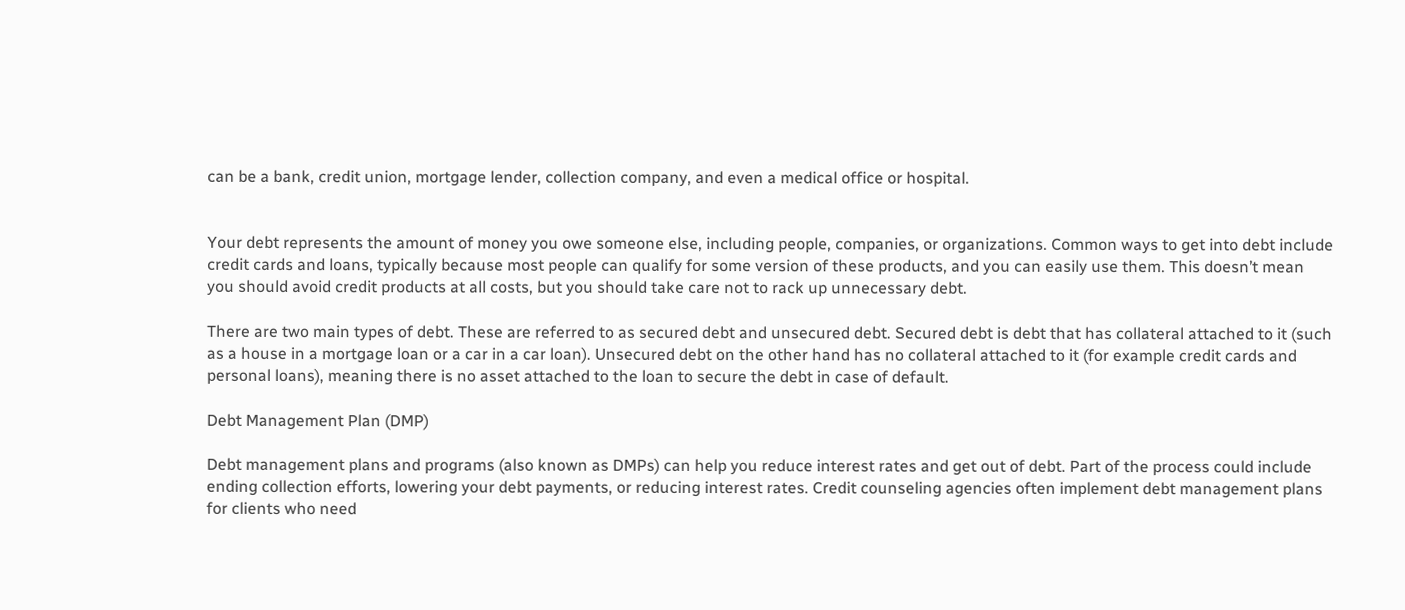can be a bank, credit union, mortgage lender, collection company, and even a medical office or hospital.


Your debt represents the amount of money you owe someone else, including people, companies, or organizations. Common ways to get into debt include credit cards and loans, typically because most people can qualify for some version of these products, and you can easily use them. This doesn’t mean you should avoid credit products at all costs, but you should take care not to rack up unnecessary debt.

There are two main types of debt. These are referred to as secured debt and unsecured debt. Secured debt is debt that has collateral attached to it (such as a house in a mortgage loan or a car in a car loan). Unsecured debt on the other hand has no collateral attached to it (for example credit cards and personal loans), meaning there is no asset attached to the loan to secure the debt in case of default.

Debt Management Plan (DMP)

Debt management plans and programs (also known as DMPs) can help you reduce interest rates and get out of debt. Part of the process could include ending collection efforts, lowering your debt payments, or reducing interest rates. Credit counseling agencies often implement debt management plans for clients who need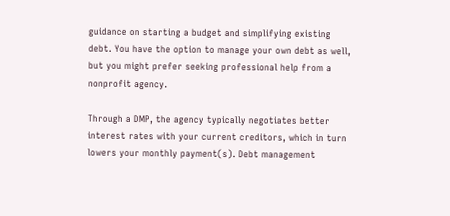guidance on starting a budget and simplifying existing debt. You have the option to manage your own debt as well, but you might prefer seeking professional help from a nonprofit agency.

Through a DMP, the agency typically negotiates better interest rates with your current creditors, which in turn lowers your monthly payment(s). Debt management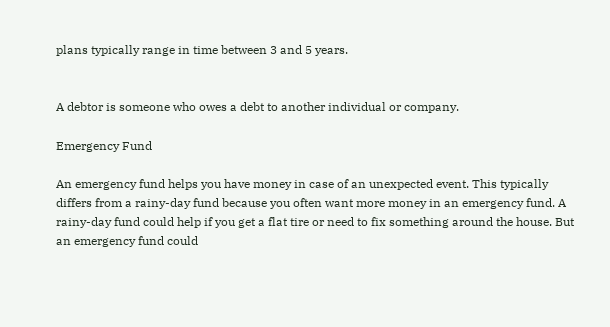plans typically range in time between 3 and 5 years.


A debtor is someone who owes a debt to another individual or company.

Emergency Fund

An emergency fund helps you have money in case of an unexpected event. This typically differs from a rainy-day fund because you often want more money in an emergency fund. A rainy-day fund could help if you get a flat tire or need to fix something around the house. But an emergency fund could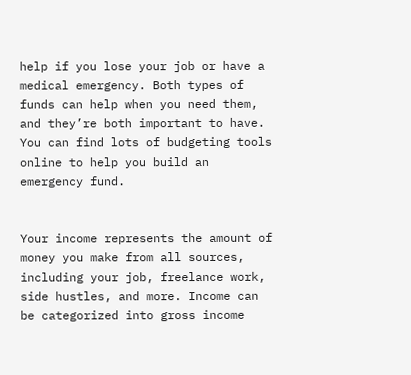help if you lose your job or have a medical emergency. Both types of funds can help when you need them, and they’re both important to have. You can find lots of budgeting tools online to help you build an emergency fund.


Your income represents the amount of money you make from all sources, including your job, freelance work, side hustles, and more. Income can be categorized into gross income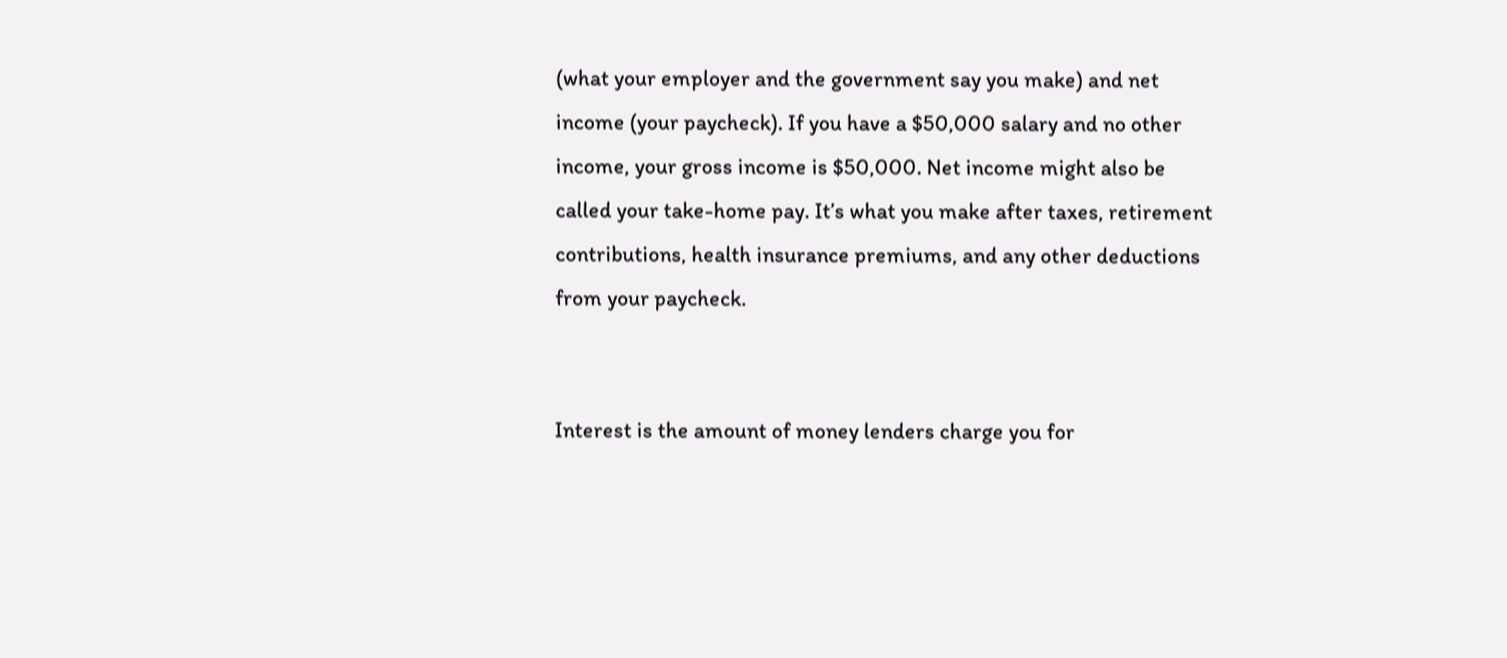(what your employer and the government say you make) and net income (your paycheck). If you have a $50,000 salary and no other income, your gross income is $50,000. Net income might also be called your take-home pay. It’s what you make after taxes, retirement contributions, health insurance premiums, and any other deductions from your paycheck.


Interest is the amount of money lenders charge you for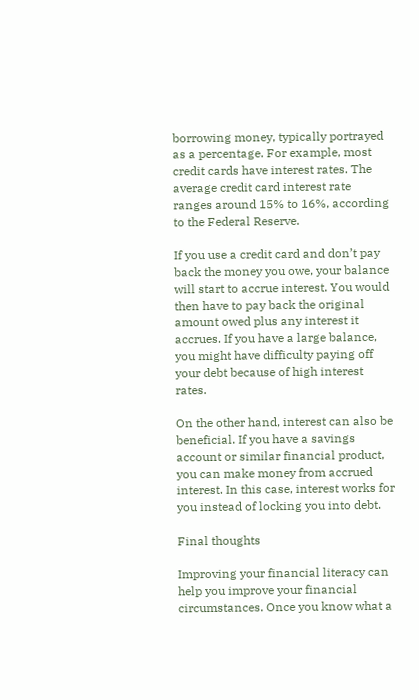borrowing money, typically portrayed as a percentage. For example, most credit cards have interest rates. The average credit card interest rate ranges around 15% to 16%, according to the Federal Reserve.

If you use a credit card and don’t pay back the money you owe, your balance will start to accrue interest. You would then have to pay back the original amount owed plus any interest it accrues. If you have a large balance, you might have difficulty paying off your debt because of high interest rates.

On the other hand, interest can also be beneficial. If you have a savings account or similar financial product, you can make money from accrued interest. In this case, interest works for you instead of locking you into debt.

Final thoughts

Improving your financial literacy can help you improve your financial circumstances. Once you know what a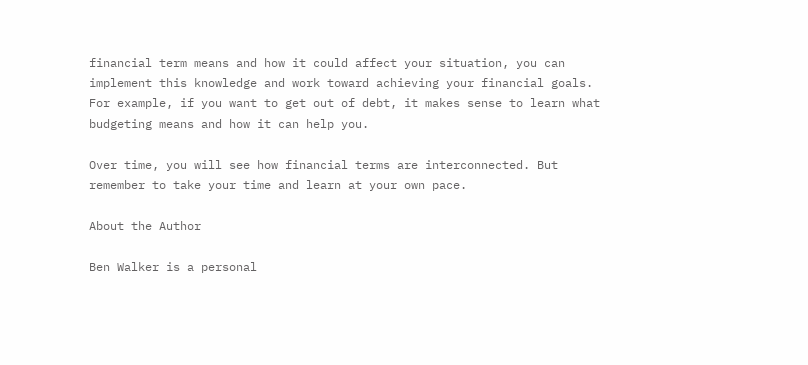financial term means and how it could affect your situation, you can implement this knowledge and work toward achieving your financial goals. For example, if you want to get out of debt, it makes sense to learn what budgeting means and how it can help you.

Over time, you will see how financial terms are interconnected. But remember to take your time and learn at your own pace.

About the Author

Ben Walker is a personal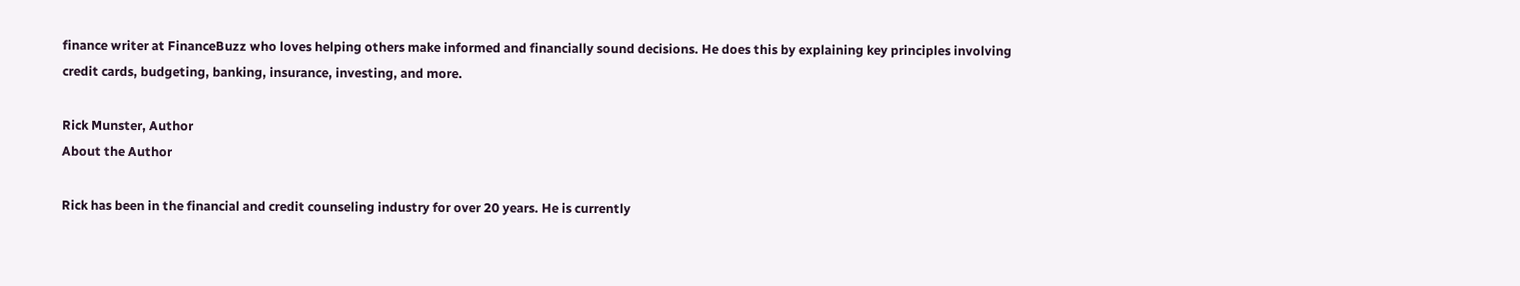finance writer at FinanceBuzz who loves helping others make informed and financially sound decisions. He does this by explaining key principles involving credit cards, budgeting, banking, insurance, investing, and more.

Rick Munster, Author
About the Author

Rick has been in the financial and credit counseling industry for over 20 years. He is currently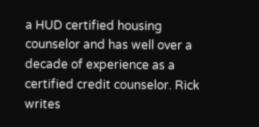a HUD certified housing counselor and has well over a decade of experience as a certified credit counselor. Rick writes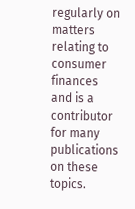regularly on matters relating to consumer finances and is a contributor for many publications on these topics.